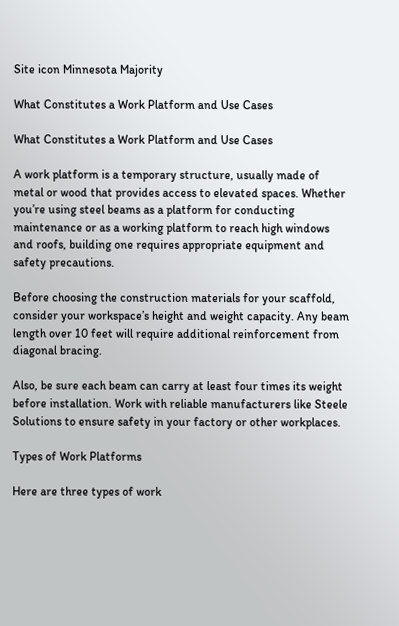Site icon Minnesota Majority

What Constitutes a Work Platform and Use Cases

What Constitutes a Work Platform and Use Cases

A work platform is a temporary structure, usually made of metal or wood that provides access to elevated spaces. Whether you’re using steel beams as a platform for conducting maintenance or as a working platform to reach high windows and roofs, building one requires appropriate equipment and safety precautions.

Before choosing the construction materials for your scaffold, consider your workspace’s height and weight capacity. Any beam length over 10 feet will require additional reinforcement from diagonal bracing.

Also, be sure each beam can carry at least four times its weight before installation. Work with reliable manufacturers like Steele Solutions to ensure safety in your factory or other workplaces.

Types of Work Platforms

Here are three types of work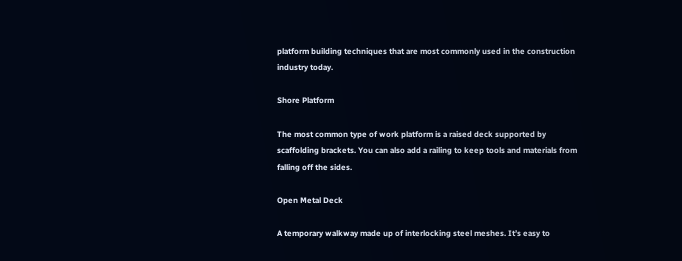platform building techniques that are most commonly used in the construction industry today.

Shore Platform

The most common type of work platform is a raised deck supported by scaffolding brackets. You can also add a railing to keep tools and materials from falling off the sides.

Open Metal Deck

A temporary walkway made up of interlocking steel meshes. It’s easy to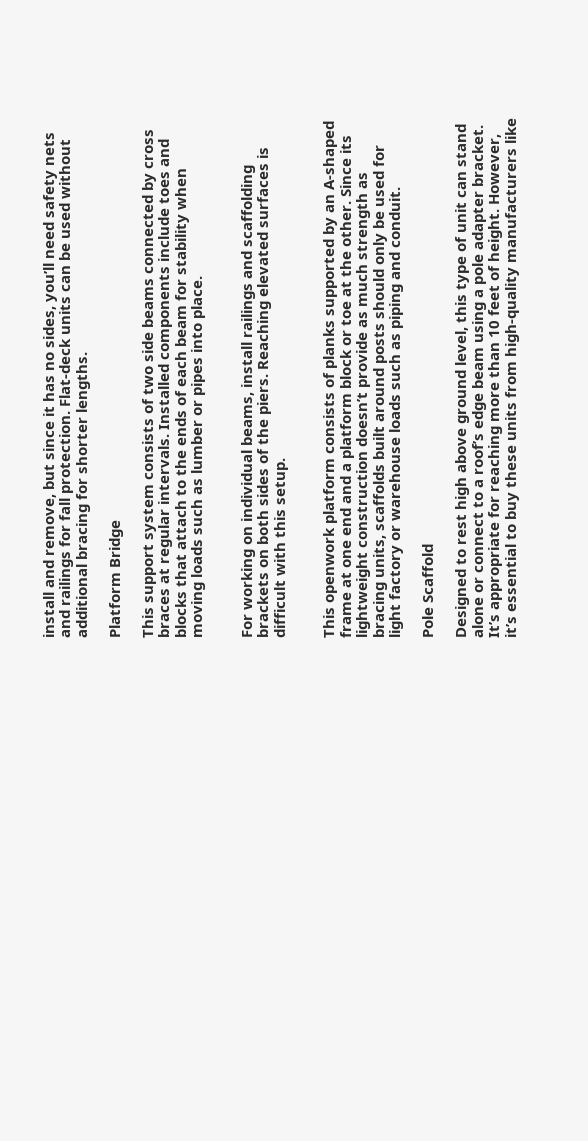install and remove, but since it has no sides, you’ll need safety nets and railings for fall protection. Flat-deck units can be used without additional bracing for shorter lengths.

Platform Bridge

This support system consists of two side beams connected by cross braces at regular intervals. Installed components include toes and blocks that attach to the ends of each beam for stability when moving loads such as lumber or pipes into place.


For working on individual beams, install railings and scaffolding brackets on both sides of the piers. Reaching elevated surfaces is difficult with this setup.


This openwork platform consists of planks supported by an A-shaped frame at one end and a platform block or toe at the other. Since its lightweight construction doesn’t provide as much strength as bracing units, scaffolds built around posts should only be used for light factory or warehouse loads such as piping and conduit.

Pole Scaffold

Designed to rest high above ground level, this type of unit can stand alone or connect to a roof’s edge beam using a pole adapter bracket. It’s appropriate for reaching more than 10 feet of height. However, it’s essential to buy these units from high-quality manufacturers like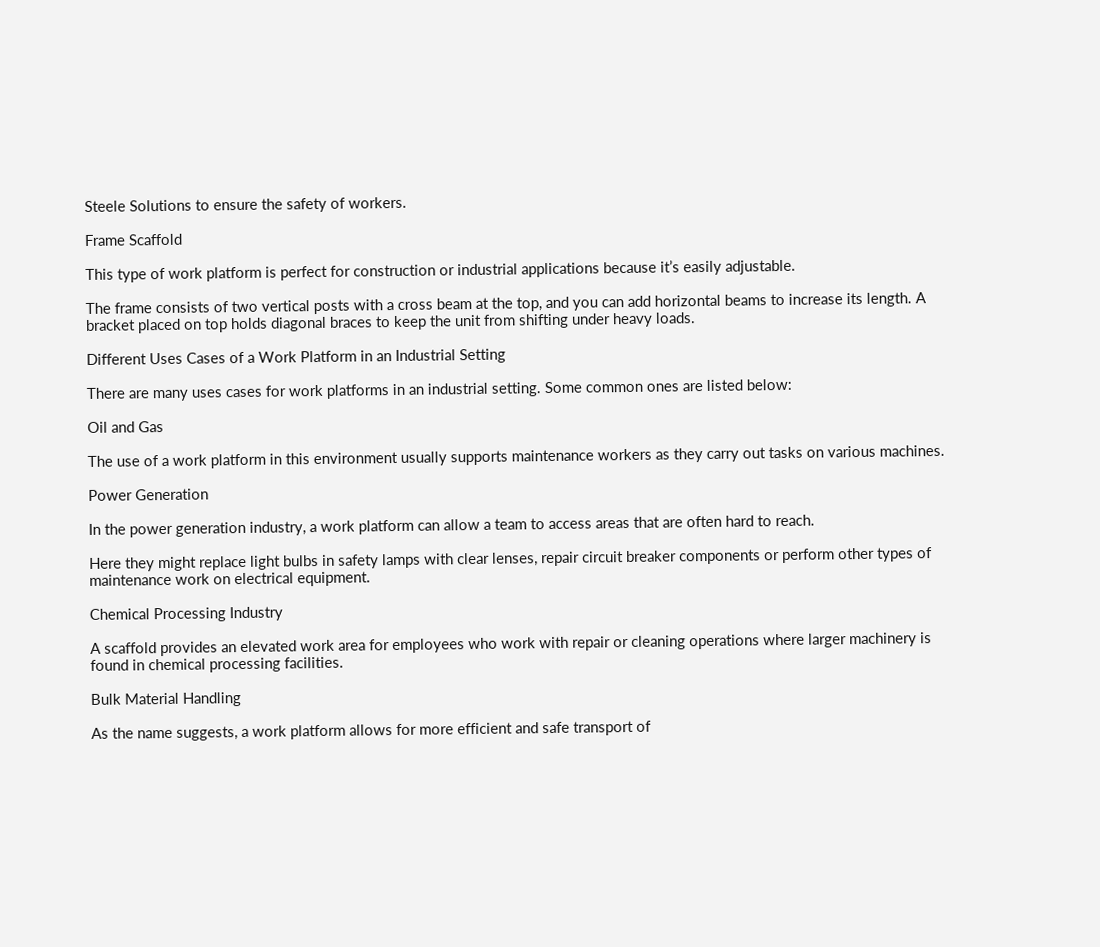Steele Solutions to ensure the safety of workers.

Frame Scaffold

This type of work platform is perfect for construction or industrial applications because it’s easily adjustable.

The frame consists of two vertical posts with a cross beam at the top, and you can add horizontal beams to increase its length. A bracket placed on top holds diagonal braces to keep the unit from shifting under heavy loads.

Different Uses Cases of a Work Platform in an Industrial Setting

There are many uses cases for work platforms in an industrial setting. Some common ones are listed below:

Oil and Gas

The use of a work platform in this environment usually supports maintenance workers as they carry out tasks on various machines.

Power Generation

In the power generation industry, a work platform can allow a team to access areas that are often hard to reach.

Here they might replace light bulbs in safety lamps with clear lenses, repair circuit breaker components or perform other types of maintenance work on electrical equipment.

Chemical Processing Industry

A scaffold provides an elevated work area for employees who work with repair or cleaning operations where larger machinery is found in chemical processing facilities.

Bulk Material Handling

As the name suggests, a work platform allows for more efficient and safe transport of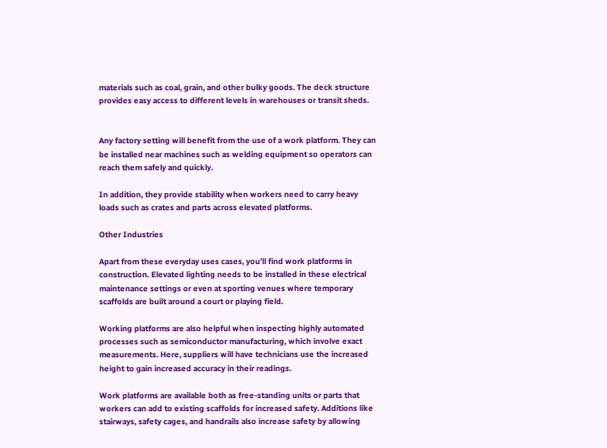materials such as coal, grain, and other bulky goods. The deck structure provides easy access to different levels in warehouses or transit sheds.


Any factory setting will benefit from the use of a work platform. They can be installed near machines such as welding equipment so operators can reach them safely and quickly.

In addition, they provide stability when workers need to carry heavy loads such as crates and parts across elevated platforms.

Other Industries

Apart from these everyday uses cases, you’ll find work platforms in construction. Elevated lighting needs to be installed in these electrical maintenance settings or even at sporting venues where temporary scaffolds are built around a court or playing field.

Working platforms are also helpful when inspecting highly automated processes such as semiconductor manufacturing, which involve exact measurements. Here, suppliers will have technicians use the increased height to gain increased accuracy in their readings.

Work platforms are available both as free-standing units or parts that workers can add to existing scaffolds for increased safety. Additions like stairways, safety cages, and handrails also increase safety by allowing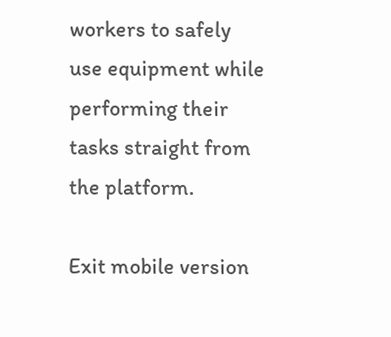workers to safely use equipment while performing their tasks straight from the platform.

Exit mobile version